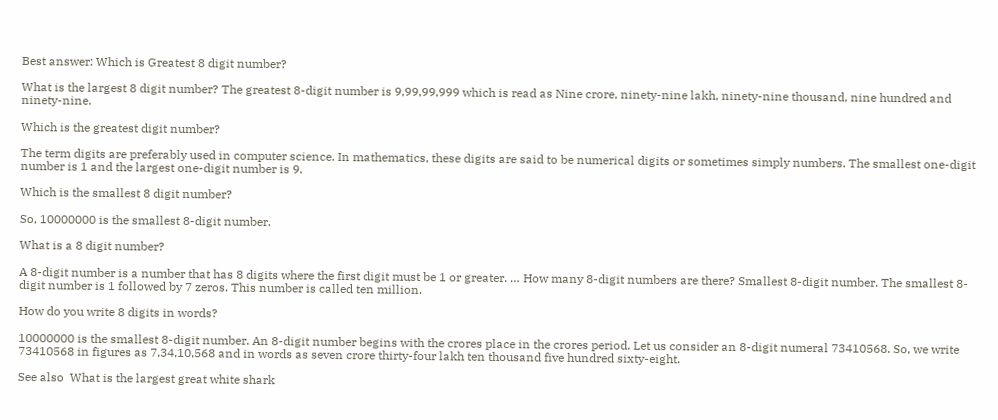Best answer: Which is Greatest 8 digit number?

What is the largest 8 digit number? The greatest 8-digit number is 9,99,99,999 which is read as Nine crore, ninety-nine lakh, ninety-nine thousand, nine hundred and ninety-nine.

Which is the greatest digit number?

The term digits are preferably used in computer science. In mathematics, these digits are said to be numerical digits or sometimes simply numbers. The smallest one-digit number is 1 and the largest one-digit number is 9.

Which is the smallest 8 digit number?

So, 10000000 is the smallest 8-digit number.

What is a 8 digit number?

A 8-digit number is a number that has 8 digits where the first digit must be 1 or greater. … How many 8-digit numbers are there? Smallest 8-digit number. The smallest 8-digit number is 1 followed by 7 zeros. This number is called ten million.

How do you write 8 digits in words?

10000000 is the smallest 8-digit number. An 8-digit number begins with the crores place in the crores period. Let us consider an 8-digit numeral 73410568. So, we write 73410568 in figures as 7,34,10,568 and in words as seven crore thirty-four lakh ten thousand five hundred sixty-eight.

See also  What is the largest great white shark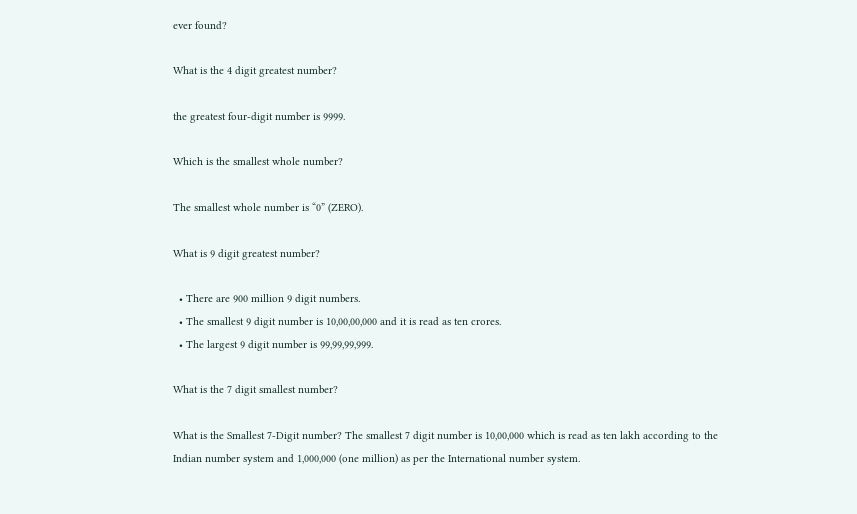ever found?

What is the 4 digit greatest number?

the greatest four-digit number is 9999.

Which is the smallest whole number?

The smallest whole number is “0” (ZERO).

What is 9 digit greatest number?

  • There are 900 million 9 digit numbers.
  • The smallest 9 digit number is 10,00,00,000 and it is read as ten crores.
  • The largest 9 digit number is 99,99,99,999.

What is the 7 digit smallest number?

What is the Smallest 7-Digit number? The smallest 7 digit number is 10,00,000 which is read as ten lakh according to the Indian number system and 1,000,000 (one million) as per the International number system.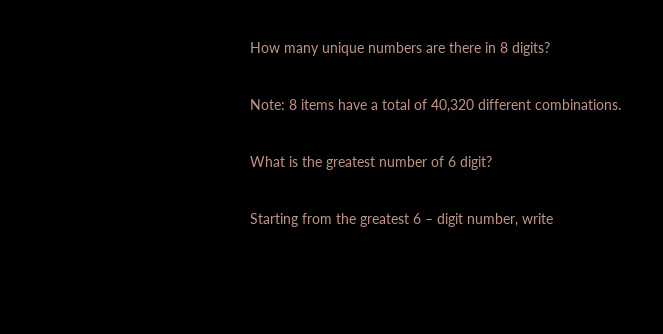How many unique numbers are there in 8 digits?

Note: 8 items have a total of 40,320 different combinations.

What is the greatest number of 6 digit?

Starting from the greatest 6 – digit number, write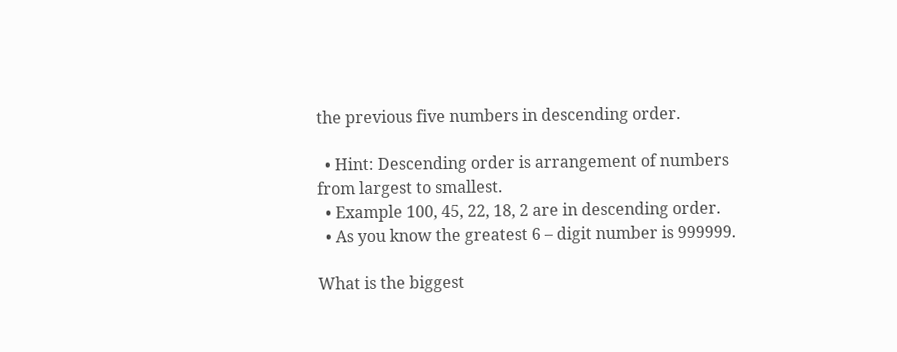the previous five numbers in descending order.

  • Hint: Descending order is arrangement of numbers from largest to smallest.
  • Example 100, 45, 22, 18, 2 are in descending order.
  • As you know the greatest 6 – digit number is 999999.

What is the biggest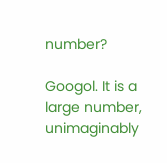number?

Googol. It is a large number, unimaginably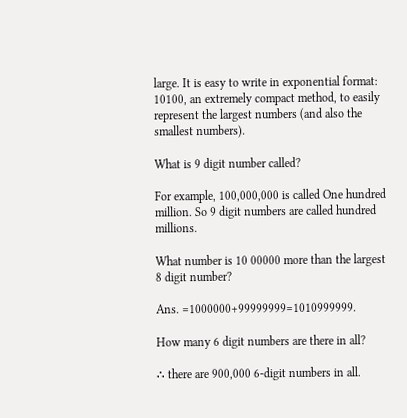large. It is easy to write in exponential format: 10100, an extremely compact method, to easily represent the largest numbers (and also the smallest numbers).

What is 9 digit number called?

For example, 100,000,000 is called One hundred million. So 9 digit numbers are called hundred millions.

What number is 10 00000 more than the largest 8 digit number?

Ans. =1000000+99999999=1010999999.

How many 6 digit numbers are there in all?

∴ there are 900,000 6-digit numbers in all.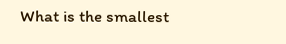What is the smallest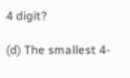4 digit?

(d) The smallest 4-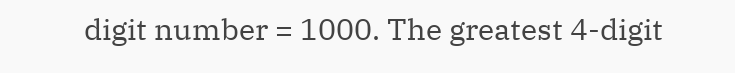digit number = 1000. The greatest 4-digit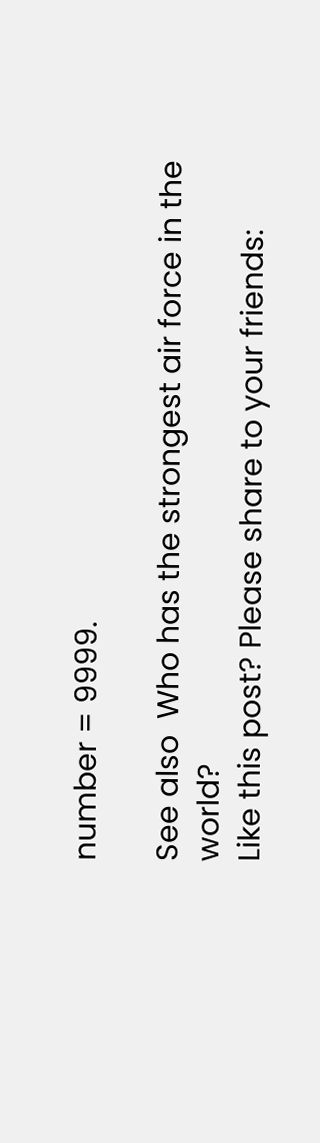number = 9999.

See also  Who has the strongest air force in the world?
Like this post? Please share to your friends: